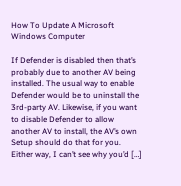How To Update A Microsoft Windows Computer

If Defender is disabled then that’s probably due to another AV being installed. The usual way to enable Defender would be to uninstall the 3rd-party AV. Likewise, if you want to disable Defender to allow another AV to install, the AV’s own Setup should do that for you. Either way, I can’t see why you’d […]